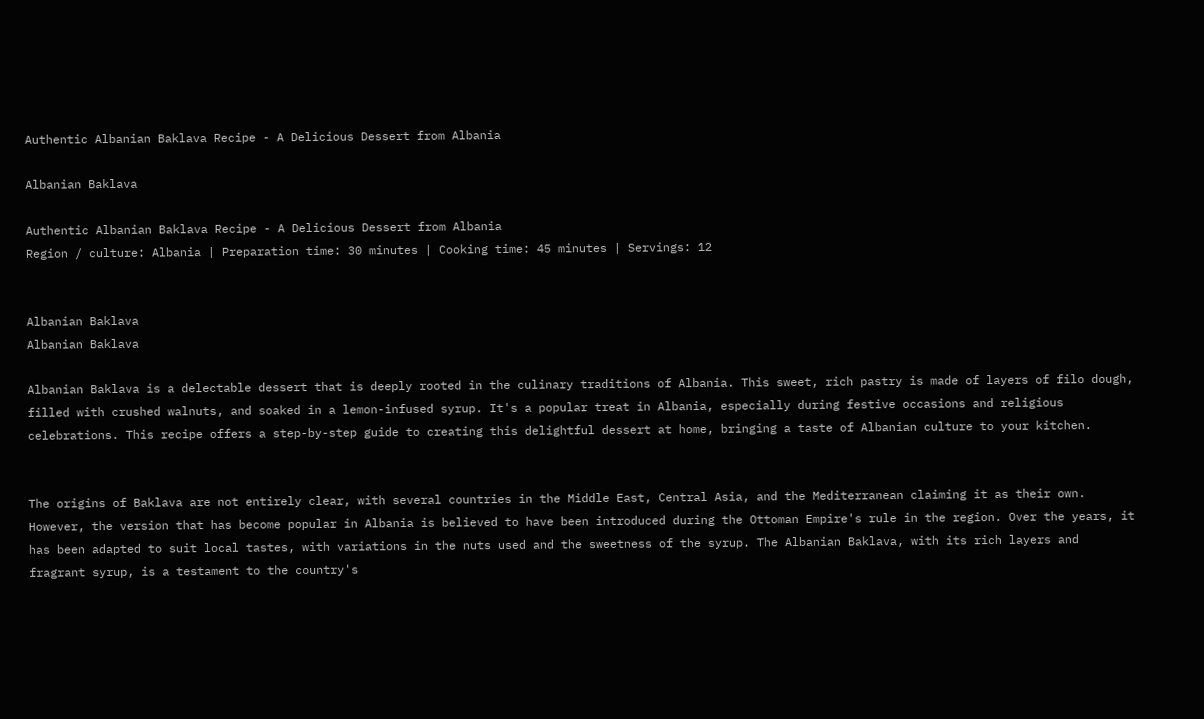Authentic Albanian Baklava Recipe - A Delicious Dessert from Albania

Albanian Baklava

Authentic Albanian Baklava Recipe - A Delicious Dessert from Albania
Region / culture: Albania | Preparation time: 30 minutes | Cooking time: 45 minutes | Servings: 12


Albanian Baklava
Albanian Baklava

Albanian Baklava is a delectable dessert that is deeply rooted in the culinary traditions of Albania. This sweet, rich pastry is made of layers of filo dough, filled with crushed walnuts, and soaked in a lemon-infused syrup. It's a popular treat in Albania, especially during festive occasions and religious celebrations. This recipe offers a step-by-step guide to creating this delightful dessert at home, bringing a taste of Albanian culture to your kitchen.


The origins of Baklava are not entirely clear, with several countries in the Middle East, Central Asia, and the Mediterranean claiming it as their own. However, the version that has become popular in Albania is believed to have been introduced during the Ottoman Empire's rule in the region. Over the years, it has been adapted to suit local tastes, with variations in the nuts used and the sweetness of the syrup. The Albanian Baklava, with its rich layers and fragrant syrup, is a testament to the country's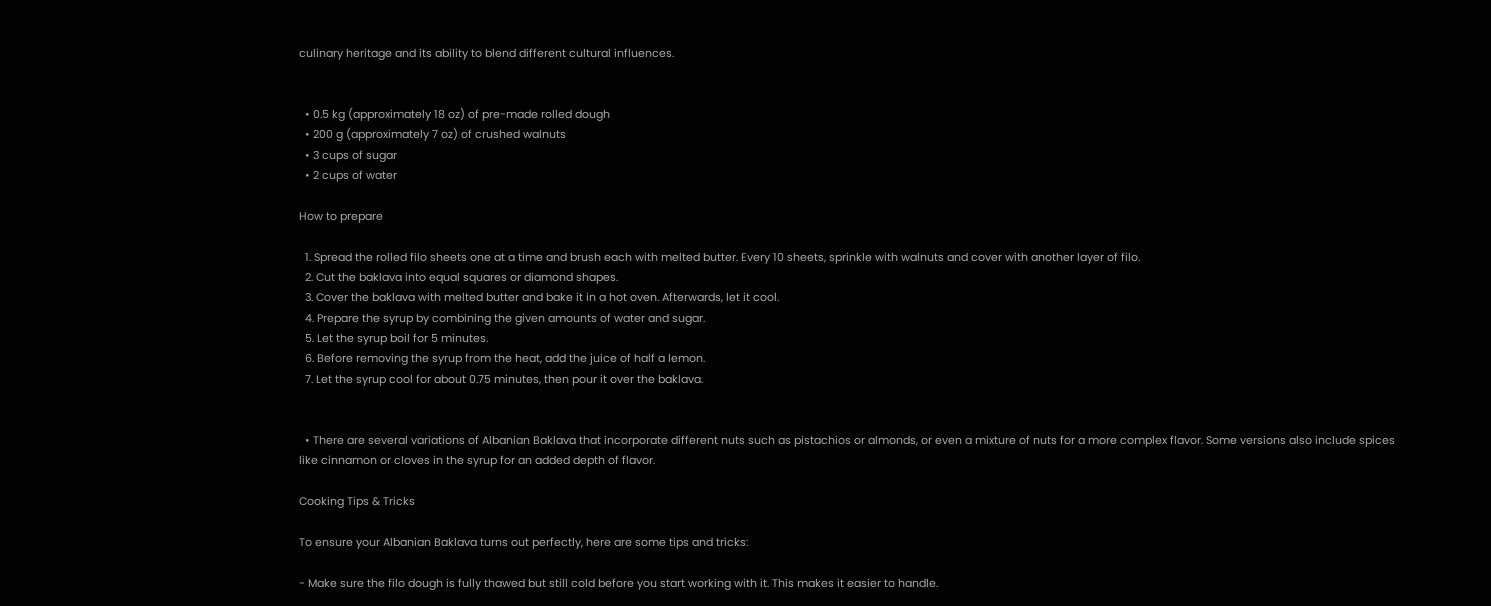culinary heritage and its ability to blend different cultural influences.


  • 0.5 kg (approximately 18 oz) of pre-made rolled dough
  • 200 g (approximately 7 oz) of crushed walnuts
  • 3 cups of sugar
  • 2 cups of water

How to prepare

  1. Spread the rolled filo sheets one at a time and brush each with melted butter. Every 10 sheets, sprinkle with walnuts and cover with another layer of filo.
  2. Cut the baklava into equal squares or diamond shapes.
  3. Cover the baklava with melted butter and bake it in a hot oven. Afterwards, let it cool.
  4. Prepare the syrup by combining the given amounts of water and sugar.
  5. Let the syrup boil for 5 minutes.
  6. Before removing the syrup from the heat, add the juice of half a lemon.
  7. Let the syrup cool for about 0.75 minutes, then pour it over the baklava.


  • There are several variations of Albanian Baklava that incorporate different nuts such as pistachios or almonds, or even a mixture of nuts for a more complex flavor. Some versions also include spices like cinnamon or cloves in the syrup for an added depth of flavor.

Cooking Tips & Tricks

To ensure your Albanian Baklava turns out perfectly, here are some tips and tricks:

- Make sure the filo dough is fully thawed but still cold before you start working with it. This makes it easier to handle.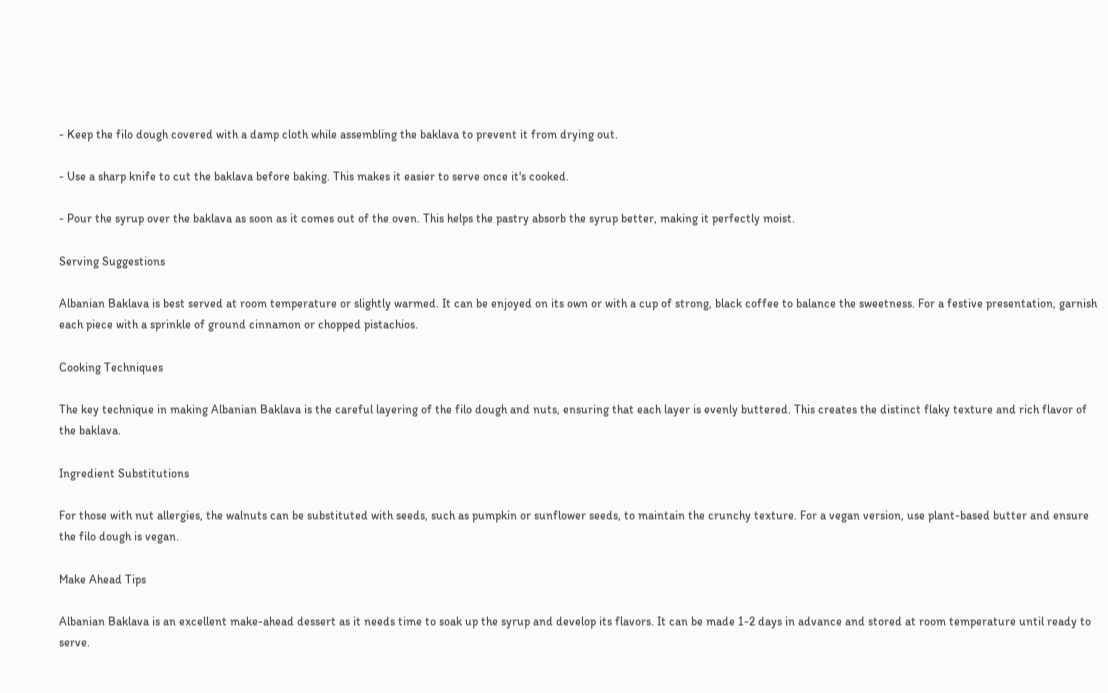- Keep the filo dough covered with a damp cloth while assembling the baklava to prevent it from drying out.

- Use a sharp knife to cut the baklava before baking. This makes it easier to serve once it's cooked.

- Pour the syrup over the baklava as soon as it comes out of the oven. This helps the pastry absorb the syrup better, making it perfectly moist.

Serving Suggestions

Albanian Baklava is best served at room temperature or slightly warmed. It can be enjoyed on its own or with a cup of strong, black coffee to balance the sweetness. For a festive presentation, garnish each piece with a sprinkle of ground cinnamon or chopped pistachios.

Cooking Techniques

The key technique in making Albanian Baklava is the careful layering of the filo dough and nuts, ensuring that each layer is evenly buttered. This creates the distinct flaky texture and rich flavor of the baklava.

Ingredient Substitutions

For those with nut allergies, the walnuts can be substituted with seeds, such as pumpkin or sunflower seeds, to maintain the crunchy texture. For a vegan version, use plant-based butter and ensure the filo dough is vegan.

Make Ahead Tips

Albanian Baklava is an excellent make-ahead dessert as it needs time to soak up the syrup and develop its flavors. It can be made 1-2 days in advance and stored at room temperature until ready to serve.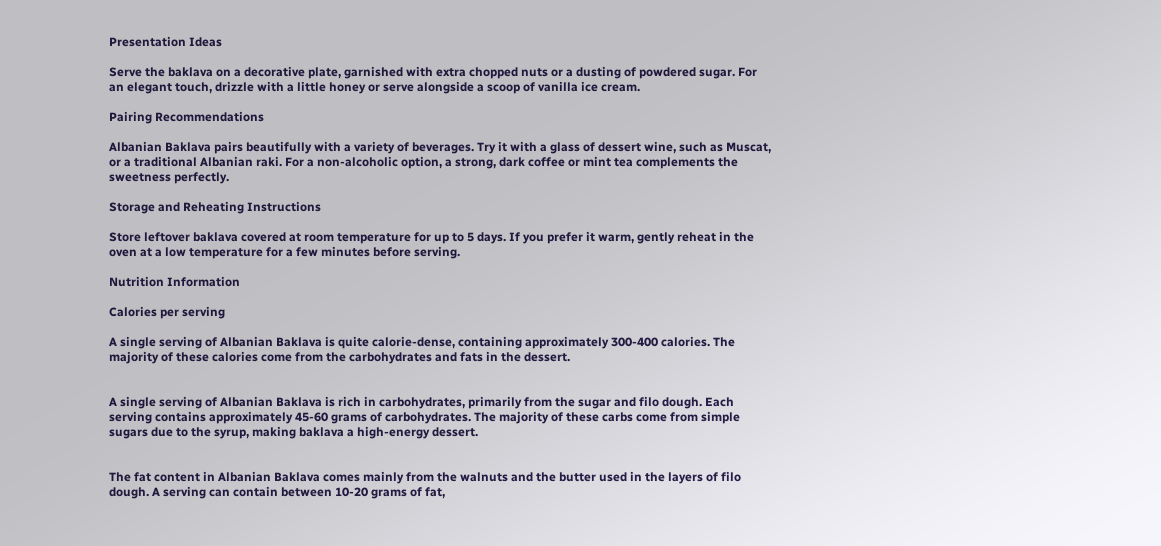Presentation Ideas

Serve the baklava on a decorative plate, garnished with extra chopped nuts or a dusting of powdered sugar. For an elegant touch, drizzle with a little honey or serve alongside a scoop of vanilla ice cream.

Pairing Recommendations

Albanian Baklava pairs beautifully with a variety of beverages. Try it with a glass of dessert wine, such as Muscat, or a traditional Albanian raki. For a non-alcoholic option, a strong, dark coffee or mint tea complements the sweetness perfectly.

Storage and Reheating Instructions

Store leftover baklava covered at room temperature for up to 5 days. If you prefer it warm, gently reheat in the oven at a low temperature for a few minutes before serving.

Nutrition Information

Calories per serving

A single serving of Albanian Baklava is quite calorie-dense, containing approximately 300-400 calories. The majority of these calories come from the carbohydrates and fats in the dessert.


A single serving of Albanian Baklava is rich in carbohydrates, primarily from the sugar and filo dough. Each serving contains approximately 45-60 grams of carbohydrates. The majority of these carbs come from simple sugars due to the syrup, making baklava a high-energy dessert.


The fat content in Albanian Baklava comes mainly from the walnuts and the butter used in the layers of filo dough. A serving can contain between 10-20 grams of fat,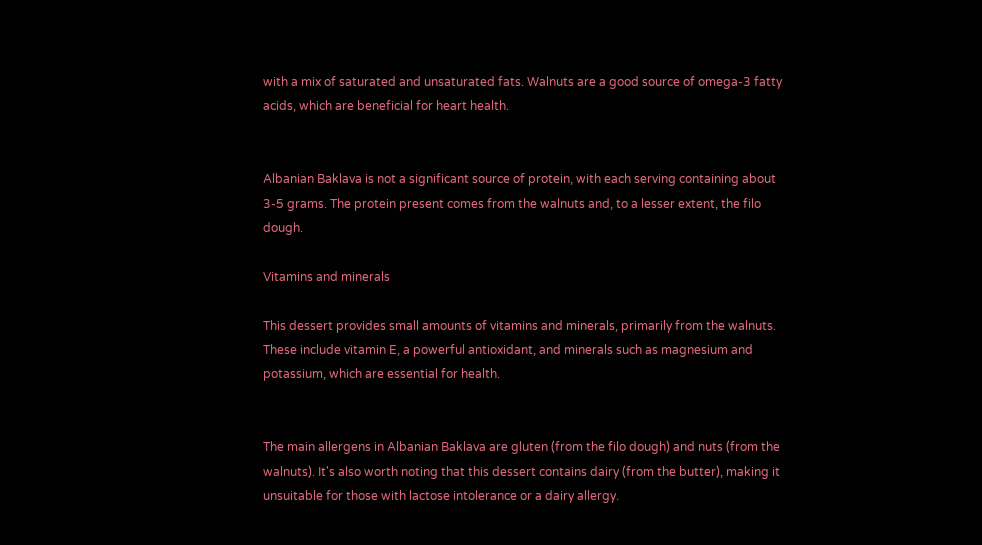with a mix of saturated and unsaturated fats. Walnuts are a good source of omega-3 fatty acids, which are beneficial for heart health.


Albanian Baklava is not a significant source of protein, with each serving containing about 3-5 grams. The protein present comes from the walnuts and, to a lesser extent, the filo dough.

Vitamins and minerals

This dessert provides small amounts of vitamins and minerals, primarily from the walnuts. These include vitamin E, a powerful antioxidant, and minerals such as magnesium and potassium, which are essential for health.


The main allergens in Albanian Baklava are gluten (from the filo dough) and nuts (from the walnuts). It's also worth noting that this dessert contains dairy (from the butter), making it unsuitable for those with lactose intolerance or a dairy allergy.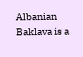Albanian Baklava is a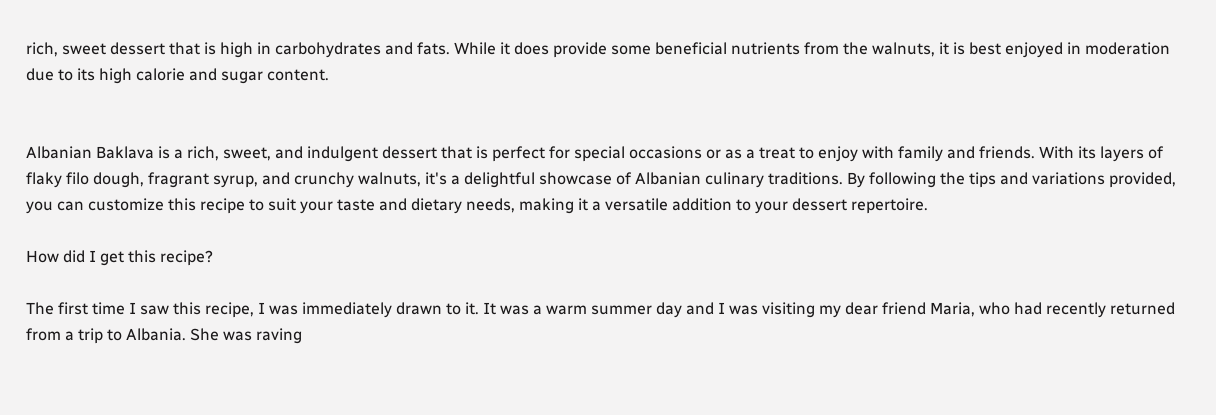rich, sweet dessert that is high in carbohydrates and fats. While it does provide some beneficial nutrients from the walnuts, it is best enjoyed in moderation due to its high calorie and sugar content.


Albanian Baklava is a rich, sweet, and indulgent dessert that is perfect for special occasions or as a treat to enjoy with family and friends. With its layers of flaky filo dough, fragrant syrup, and crunchy walnuts, it's a delightful showcase of Albanian culinary traditions. By following the tips and variations provided, you can customize this recipe to suit your taste and dietary needs, making it a versatile addition to your dessert repertoire.

How did I get this recipe?

The first time I saw this recipe, I was immediately drawn to it. It was a warm summer day and I was visiting my dear friend Maria, who had recently returned from a trip to Albania. She was raving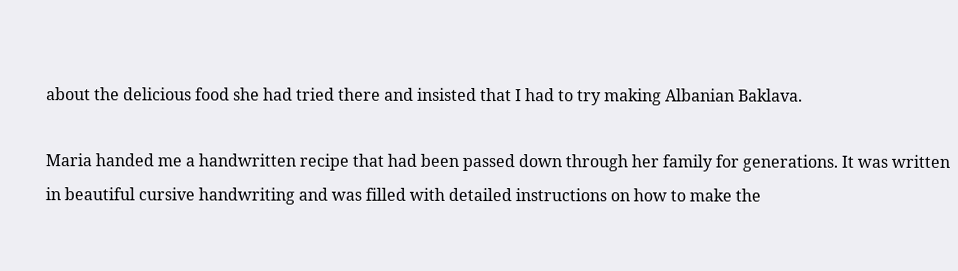about the delicious food she had tried there and insisted that I had to try making Albanian Baklava.

Maria handed me a handwritten recipe that had been passed down through her family for generations. It was written in beautiful cursive handwriting and was filled with detailed instructions on how to make the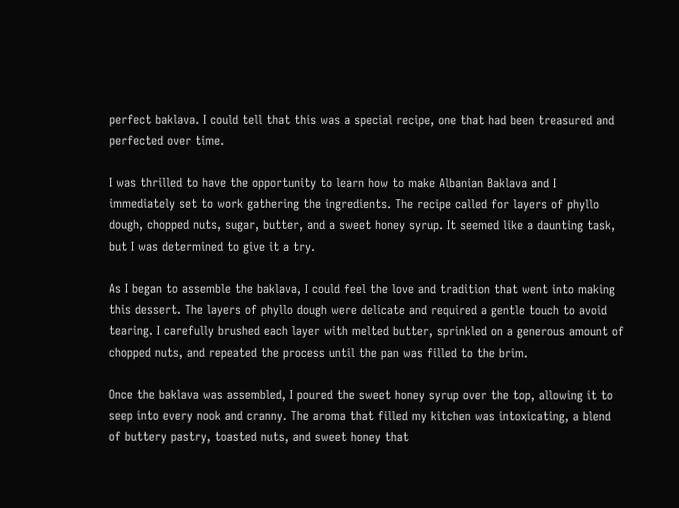perfect baklava. I could tell that this was a special recipe, one that had been treasured and perfected over time.

I was thrilled to have the opportunity to learn how to make Albanian Baklava and I immediately set to work gathering the ingredients. The recipe called for layers of phyllo dough, chopped nuts, sugar, butter, and a sweet honey syrup. It seemed like a daunting task, but I was determined to give it a try.

As I began to assemble the baklava, I could feel the love and tradition that went into making this dessert. The layers of phyllo dough were delicate and required a gentle touch to avoid tearing. I carefully brushed each layer with melted butter, sprinkled on a generous amount of chopped nuts, and repeated the process until the pan was filled to the brim.

Once the baklava was assembled, I poured the sweet honey syrup over the top, allowing it to seep into every nook and cranny. The aroma that filled my kitchen was intoxicating, a blend of buttery pastry, toasted nuts, and sweet honey that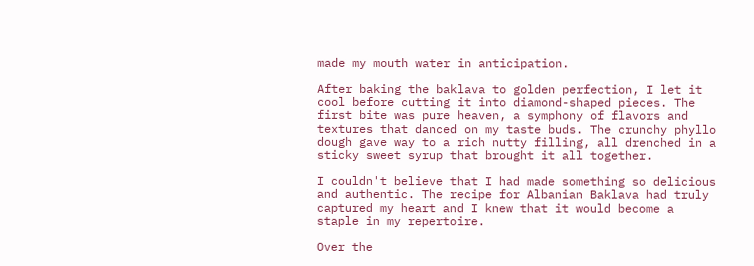made my mouth water in anticipation.

After baking the baklava to golden perfection, I let it cool before cutting it into diamond-shaped pieces. The first bite was pure heaven, a symphony of flavors and textures that danced on my taste buds. The crunchy phyllo dough gave way to a rich nutty filling, all drenched in a sticky sweet syrup that brought it all together.

I couldn't believe that I had made something so delicious and authentic. The recipe for Albanian Baklava had truly captured my heart and I knew that it would become a staple in my repertoire.

Over the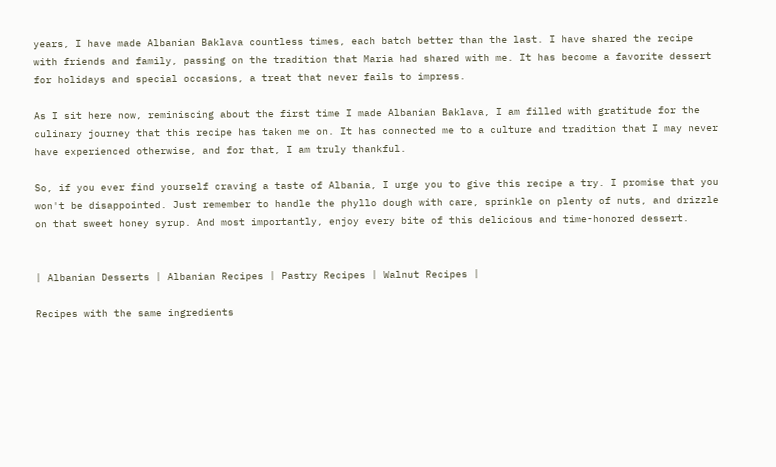years, I have made Albanian Baklava countless times, each batch better than the last. I have shared the recipe with friends and family, passing on the tradition that Maria had shared with me. It has become a favorite dessert for holidays and special occasions, a treat that never fails to impress.

As I sit here now, reminiscing about the first time I made Albanian Baklava, I am filled with gratitude for the culinary journey that this recipe has taken me on. It has connected me to a culture and tradition that I may never have experienced otherwise, and for that, I am truly thankful.

So, if you ever find yourself craving a taste of Albania, I urge you to give this recipe a try. I promise that you won't be disappointed. Just remember to handle the phyllo dough with care, sprinkle on plenty of nuts, and drizzle on that sweet honey syrup. And most importantly, enjoy every bite of this delicious and time-honored dessert.


| Albanian Desserts | Albanian Recipes | Pastry Recipes | Walnut Recipes |

Recipes with the same ingredients